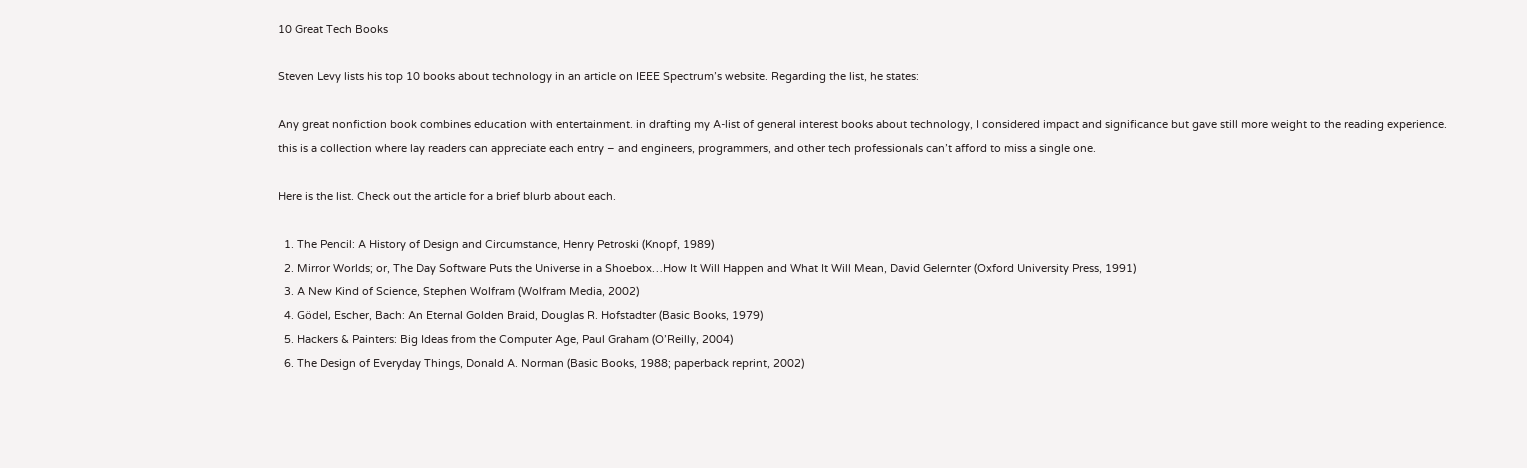10 Great Tech Books

Steven Levy lists his top 10 books about technology in an article on IEEE Spectrum’s website. Regarding the list, he states:

Any great nonfiction book combines education with entertainment. in drafting my A-list of general interest books about technology, I considered impact and significance but gave still more weight to the reading experience. this is a collection where lay readers can appreciate each entry – and engineers, programmers, and other tech professionals can’t afford to miss a single one.

Here is the list. Check out the article for a brief blurb about each.

  1. The Pencil: A History of Design and Circumstance, Henry Petroski (Knopf, 1989)
  2. Mirror Worlds; or, The Day Software Puts the Universe in a Shoebox…How It Will Happen and What It Will Mean, David Gelernter (Oxford University Press, 1991)
  3. A New Kind of Science, Stephen Wolfram (Wolfram Media, 2002)
  4. Gödel, Escher, Bach: An Eternal Golden Braid, Douglas R. Hofstadter (Basic Books, 1979)
  5. Hackers & Painters: Big Ideas from the Computer Age, Paul Graham (O’Reilly, 2004)
  6. The Design of Everyday Things, Donald A. Norman (Basic Books, 1988; paperback reprint, 2002)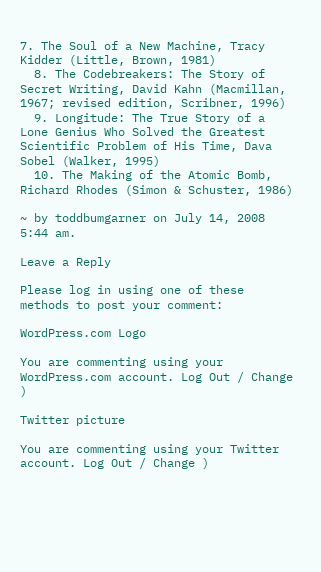7. The Soul of a New Machine, Tracy Kidder (Little, Brown, 1981)
  8. The Codebreakers: The Story of Secret Writing, David Kahn (Macmillan, 1967; revised edition, Scribner, 1996)
  9. Longitude: The True Story of a Lone Genius Who Solved the Greatest Scientific Problem of His Time, Dava Sobel (Walker, 1995)
  10. The Making of the Atomic Bomb, Richard Rhodes (Simon & Schuster, 1986)

~ by toddbumgarner on July 14, 2008 5:44 am.

Leave a Reply

Please log in using one of these methods to post your comment:

WordPress.com Logo

You are commenting using your WordPress.com account. Log Out / Change )

Twitter picture

You are commenting using your Twitter account. Log Out / Change )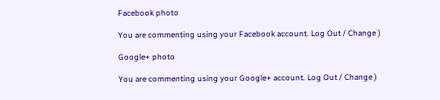Facebook photo

You are commenting using your Facebook account. Log Out / Change )

Google+ photo

You are commenting using your Google+ account. Log Out / Change )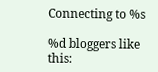Connecting to %s

%d bloggers like this: